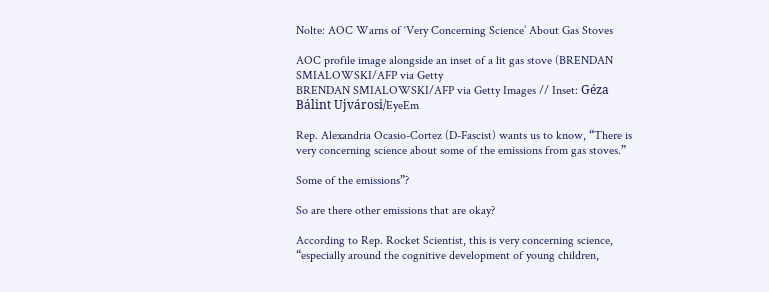Nolte: AOC Warns of ‘Very Concerning Science’ About Gas Stoves

AOC profile image alongside an inset of a lit gas stove (BRENDAN SMIALOWSKI/AFP via Getty
BRENDAN SMIALOWSKI/AFP via Getty Images // Inset: Géza Bálint Ujvárosi/EyeEm

Rep. Alexandria Ocasio-Cortez (D-Fascist) wants us to know, “There is very concerning science about some of the emissions from gas stoves.”

Some of the emissions”?

So are there other emissions that are okay?

According to Rep. Rocket Scientist, this is very concerning science, “especially around the cognitive development of young children,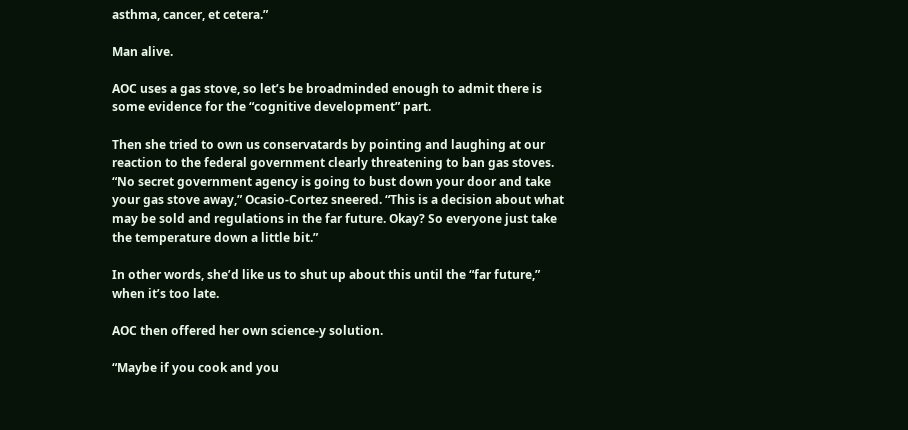asthma, cancer, et cetera.”

Man alive.

AOC uses a gas stove, so let’s be broadminded enough to admit there is some evidence for the “cognitive development” part.

Then she tried to own us conservatards by pointing and laughing at our reaction to the federal government clearly threatening to ban gas stoves. “No secret government agency is going to bust down your door and take your gas stove away,” Ocasio-Cortez sneered. “This is a decision about what may be sold and regulations in the far future. Okay? So everyone just take the temperature down a little bit.”

In other words, she’d like us to shut up about this until the “far future,” when it’s too late.

AOC then offered her own science-y solution.

“Maybe if you cook and you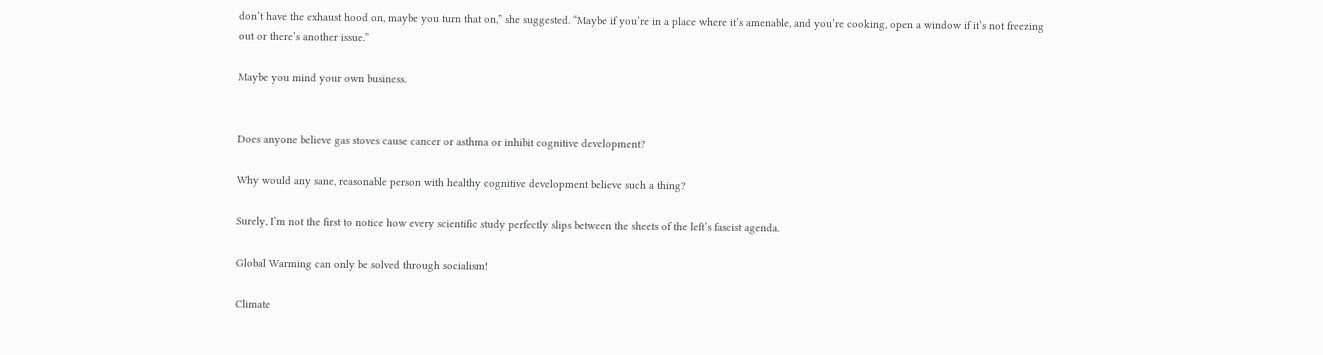don’t have the exhaust hood on, maybe you turn that on,” she suggested. “Maybe if you’re in a place where it’s amenable, and you’re cooking, open a window if it’s not freezing out or there’s another issue.”

Maybe you mind your own business.


Does anyone believe gas stoves cause cancer or asthma or inhibit cognitive development?

Why would any sane, reasonable person with healthy cognitive development believe such a thing?

Surely, I’m not the first to notice how every scientific study perfectly slips between the sheets of the left’s fascist agenda.

Global Warming can only be solved through socialism!

Climate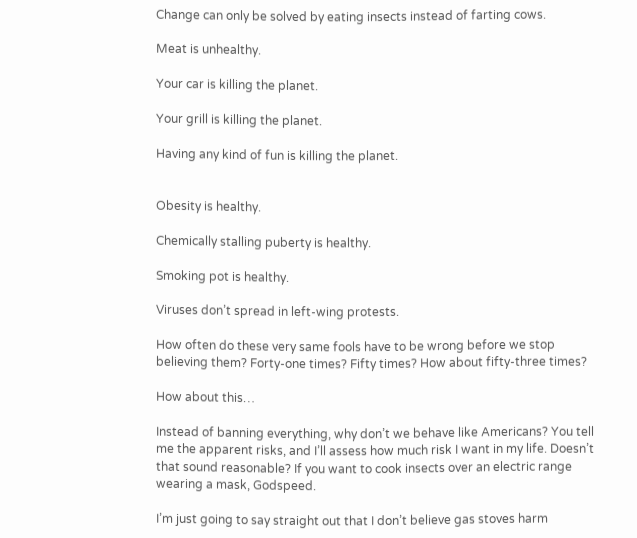Change can only be solved by eating insects instead of farting cows.

Meat is unhealthy.

Your car is killing the planet.

Your grill is killing the planet.

Having any kind of fun is killing the planet.


Obesity is healthy.

Chemically stalling puberty is healthy.

Smoking pot is healthy.

Viruses don’t spread in left-wing protests.

How often do these very same fools have to be wrong before we stop believing them? Forty-one times? Fifty times? How about fifty-three times?

How about this…

Instead of banning everything, why don’t we behave like Americans? You tell me the apparent risks, and I’ll assess how much risk I want in my life. Doesn’t that sound reasonable? If you want to cook insects over an electric range wearing a mask, Godspeed.

I’m just going to say straight out that I don’t believe gas stoves harm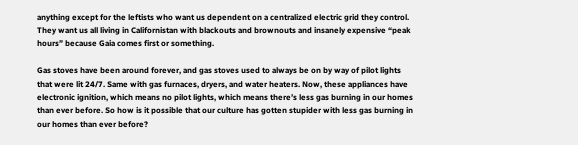anything except for the leftists who want us dependent on a centralized electric grid they control. They want us all living in Californistan with blackouts and brownouts and insanely expensive “peak hours” because Gaia comes first or something.

Gas stoves have been around forever, and gas stoves used to always be on by way of pilot lights that were lit 24/7. Same with gas furnaces, dryers, and water heaters. Now, these appliances have electronic ignition, which means no pilot lights, which means there’s less gas burning in our homes than ever before. So how is it possible that our culture has gotten stupider with less gas burning in our homes than ever before?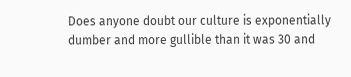Does anyone doubt our culture is exponentially dumber and more gullible than it was 30 and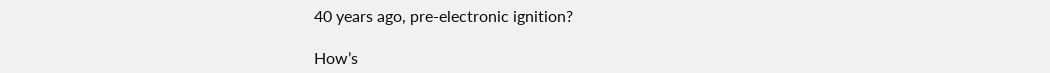40 years ago, pre-electronic ignition?

How’s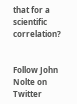that for a scientific correlation?


Follow John Nolte on Twitter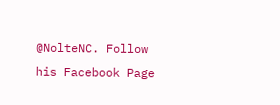@NolteNC. Follow his Facebook Page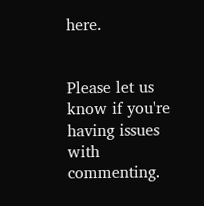here.


Please let us know if you're having issues with commenting.